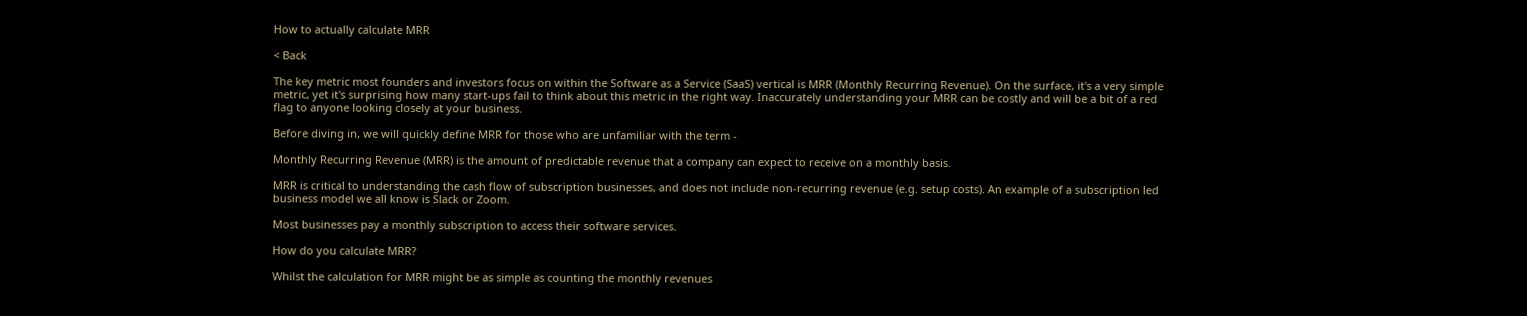How to actually calculate MRR

< Back

The key metric most founders and investors focus on within the Software as a Service (SaaS) vertical is MRR (Monthly Recurring Revenue). On the surface, it's a very simple metric, yet it's surprising how many start-ups fail to think about this metric in the right way. Inaccurately understanding your MRR can be costly and will be a bit of a red flag to anyone looking closely at your business.

Before diving in, we will quickly define MRR for those who are unfamiliar with the term -

Monthly Recurring Revenue (MRR) is the amount of predictable revenue that a company can expect to receive on a monthly basis.

MRR is critical to understanding the cash flow of subscription businesses, and does not include non-recurring revenue (e.g. setup costs). An example of a subscription led business model we all know is Slack or Zoom.

Most businesses pay a monthly subscription to access their software services.

How do you calculate MRR?

Whilst the calculation for MRR might be as simple as counting the monthly revenues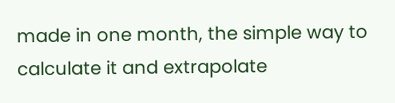made in one month, the simple way to calculate it and extrapolate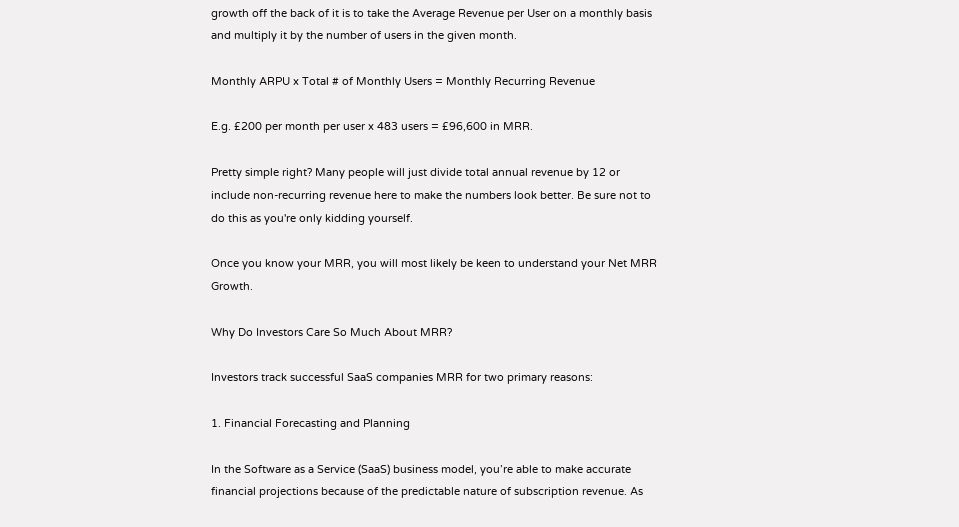growth off the back of it is to take the Average Revenue per User on a monthly basis and multiply it by the number of users in the given month.

Monthly ARPU x Total # of Monthly Users = Monthly Recurring Revenue

E.g. £200 per month per user x 483 users = £96,600 in MRR.

Pretty simple right? Many people will just divide total annual revenue by 12 or include non-recurring revenue here to make the numbers look better. Be sure not to do this as you're only kidding yourself.

Once you know your MRR, you will most likely be keen to understand your Net MRR Growth.

Why Do Investors Care So Much About MRR?

Investors track successful SaaS companies MRR for two primary reasons:

1. Financial Forecasting and Planning

In the Software as a Service (SaaS) business model, you’re able to make accurate financial projections because of the predictable nature of subscription revenue. As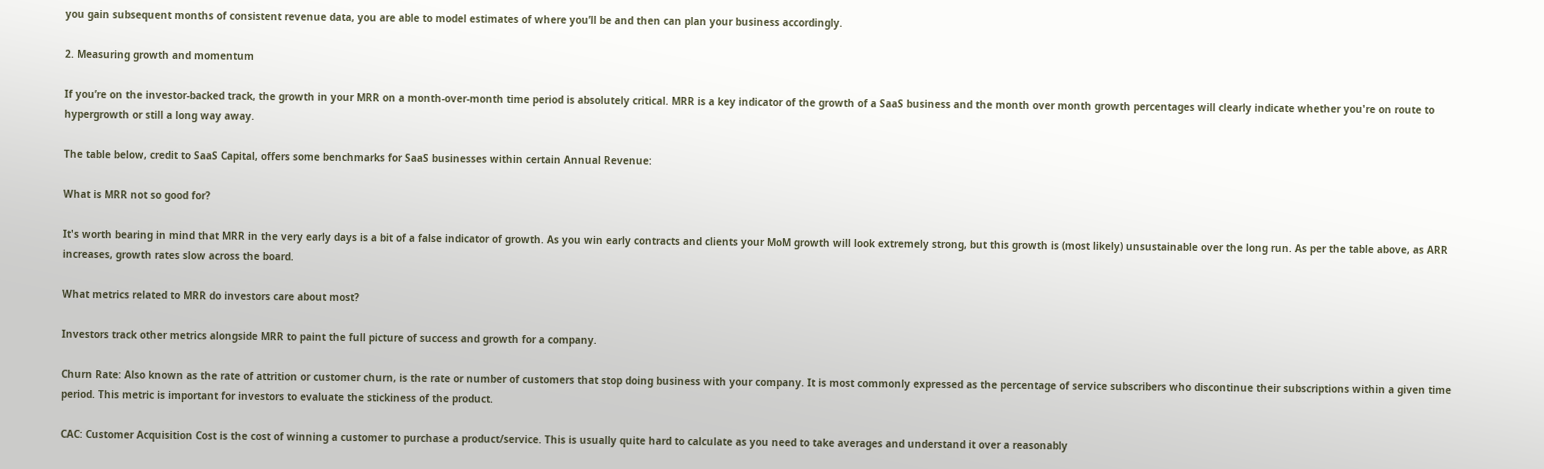you gain subsequent months of consistent revenue data, you are able to model estimates of where you’ll be and then can plan your business accordingly.

2. Measuring growth and momentum

If you’re on the investor-backed track, the growth in your MRR on a month-over-month time period is absolutely critical. MRR is a key indicator of the growth of a SaaS business and the month over month growth percentages will clearly indicate whether you're on route to hypergrowth or still a long way away.

The table below, credit to SaaS Capital, offers some benchmarks for SaaS businesses within certain Annual Revenue:

What is MRR not so good for?

It's worth bearing in mind that MRR in the very early days is a bit of a false indicator of growth. As you win early contracts and clients your MoM growth will look extremely strong, but this growth is (most likely) unsustainable over the long run. As per the table above, as ARR increases, growth rates slow across the board.

What metrics related to MRR do investors care about most?

Investors track other metrics alongside MRR to paint the full picture of success and growth for a company.

Churn Rate: Also known as the rate of attrition or customer churn, is the rate or number of customers that stop doing business with your company. It is most commonly expressed as the percentage of service subscribers who discontinue their subscriptions within a given time period. This metric is important for investors to evaluate the stickiness of the product.

CAC: Customer Acquisition Cost is the cost of winning a customer to purchase a product/service. This is usually quite hard to calculate as you need to take averages and understand it over a reasonably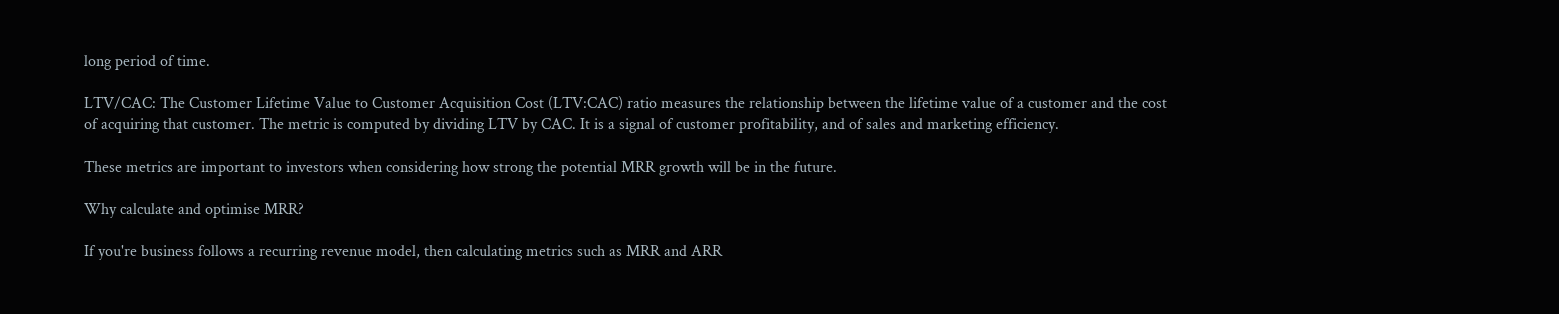long period of time.

LTV/CAC: The Customer Lifetime Value to Customer Acquisition Cost (LTV:CAC) ratio measures the relationship between the lifetime value of a customer and the cost of acquiring that customer. The metric is computed by dividing LTV by CAC. It is a signal of customer profitability, and of sales and marketing efficiency.

These metrics are important to investors when considering how strong the potential MRR growth will be in the future.

Why calculate and optimise MRR?

If you're business follows a recurring revenue model, then calculating metrics such as MRR and ARR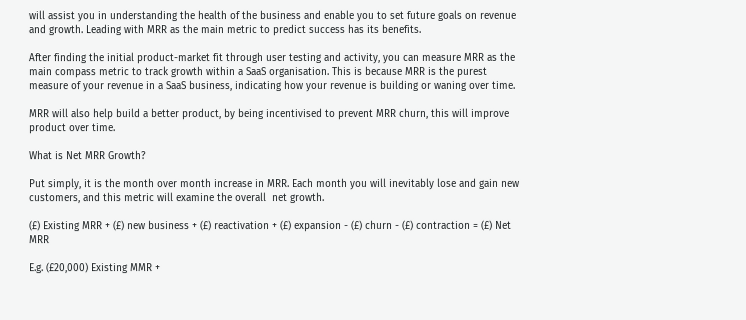will assist you in understanding the health of the business and enable you to set future goals on revenue and growth. Leading with MRR as the main metric to predict success has its benefits.

After finding the initial product-market fit through user testing and activity, you can measure MRR as the main compass metric to track growth within a SaaS organisation. This is because MRR is the purest measure of your revenue in a SaaS business, indicating how your revenue is building or waning over time.

MRR will also help build a better product, by being incentivised to prevent MRR churn, this will improve product over time.

What is Net MRR Growth?

Put simply, it is the month over month increase in MRR. Each month you will inevitably lose and gain new customers, and this metric will examine the overall  net growth.

(£) Existing MRR + (£) new business + (£) reactivation + (£) expansion - (£) churn - (£) contraction = (£) Net MRR

E.g. (£20,000) Existing MMR +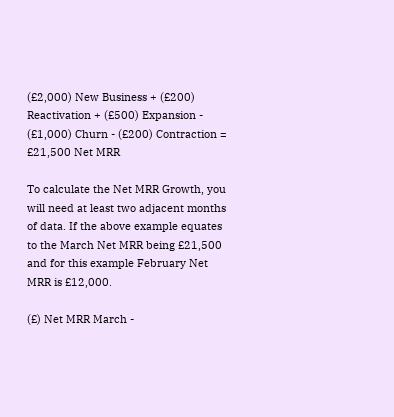(£2,000) New Business + (£200) Reactivation + (£500) Expansion - (£1,000) Churn - (£200) Contraction = £21,500 Net MRR

To calculate the Net MRR Growth, you will need at least two adjacent months of data. If the above example equates to the March Net MRR being £21,500 and for this example February Net MRR is £12,000.

(£) Net MRR March -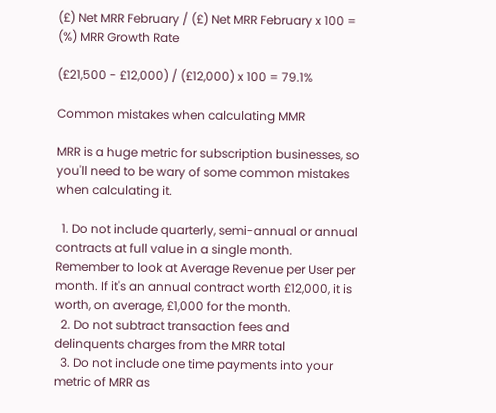(£) Net MRR February / (£) Net MRR February x 100 = (%) MRR Growth Rate

(£21,500 - £12,000) / (£12,000) x 100 = 79.1%

Common mistakes when calculating MMR

MRR is a huge metric for subscription businesses, so you'll need to be wary of some common mistakes when calculating it.

  1. Do not include quarterly, semi-annual or annual contracts at full value in a single month. Remember to look at Average Revenue per User per month. If it's an annual contract worth £12,000, it is worth, on average, £1,000 for the month.
  2. Do not subtract transaction fees and delinquents charges from the MRR total
  3. Do not include one time payments into your metric of MRR as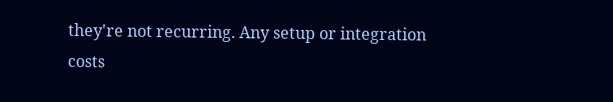they're not recurring. Any setup or integration costs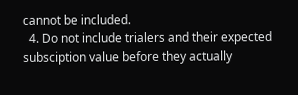cannot be included.
  4. Do not include trialers and their expected subsciption value before they actually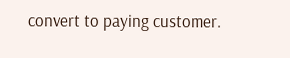convert to paying customer.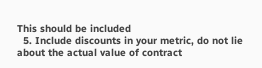This should be included
  5. Include discounts in your metric, do not lie about the actual value of contract